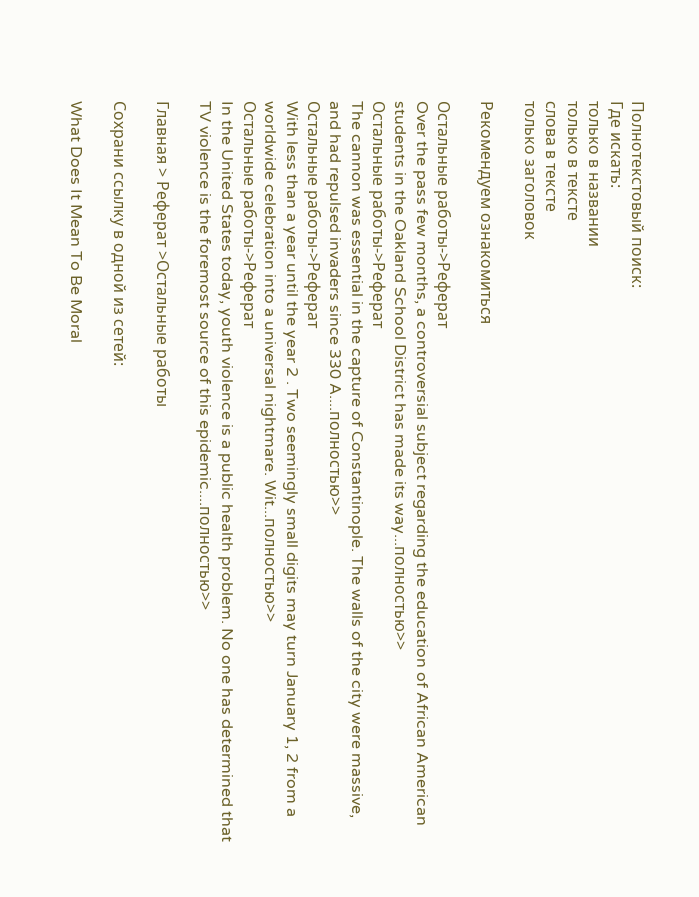Полнотекстовый поиск:
Где искать:
только в названии
только в тексте
слова в тексте
только заголовок

Рекомендуем ознакомиться

Остальные работы->Реферат
Over the pass few months, a controversial subject regarding the education of African American students in the Oakland School District has made its way...полностью>>
Остальные работы->Реферат
The cannon was essential in the capture of Constantinople. The walls of the city were massive, and had repulsed invaders since 330 A....полностью>>
Остальные работы->Реферат
With less than a year until the year 2 . Two seemingly small digits may turn January 1, 2 from a worldwide celebration into a universal nightmare. Wit...полностью>>
Остальные работы->Реферат
In the United States today, youth violence is a public health problem. No one has determined that TV violence is the foremost source of this epidemic....полностью>>

Главная > Реферат >Остальные работы

Сохрани ссылку в одной из сетей:

What Does It Mean To Be Moral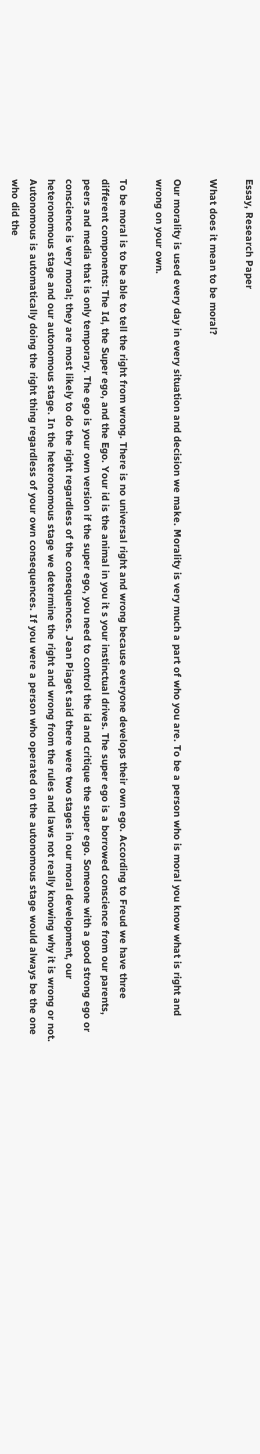Essay, Research Paper

What does it mean to be moral?

Our morality is used every day in every situation and decision we make. Morality is very much a part of who you are. To be a person who is moral you know what is right and wrong on your own.

To be moral is to be able to tell the right from wrong. There is no universal right and wrong because everyone develops their own ego. According to Freud we have three different components: The Id, the Super ego, and the Ego. Your id is the animal in you it s your instinctual drives. The super ego is a borrowed conscience from our parents, peers and media that is only temporary. The ego is your own version if the super ego, you need to control the id and critique the super ego. Someone with a good strong ego or conscience is very moral; they are most likely to do the right regardless of the consequences. Jean Piaget said there were two stages in our moral development, our heteronomous stage and our autonomous stage. In the heteronomous stage we determine the right and wrong from the rules and laws not really knowing why it is wrong or not. Autonomous is automatically doing the right thing regardless of your own consequences. If you were a person who operated on the autonomous stage would always be the one who did the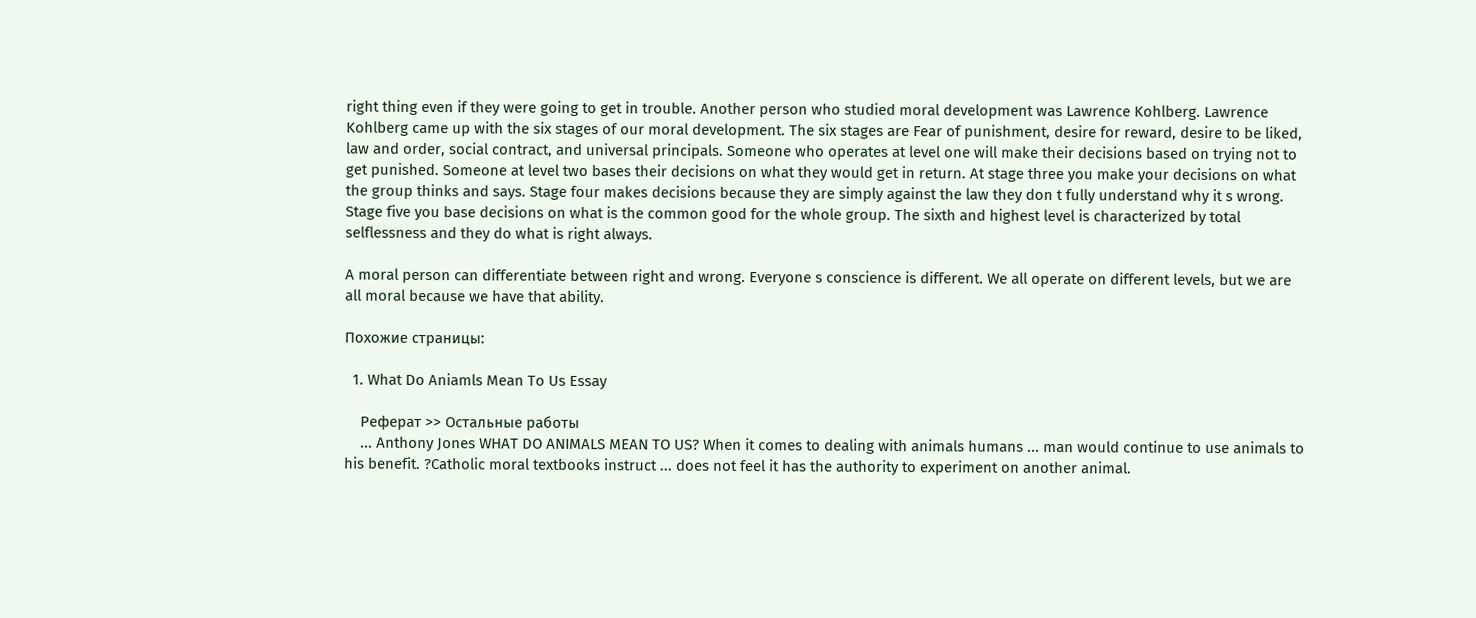right thing even if they were going to get in trouble. Another person who studied moral development was Lawrence Kohlberg. Lawrence Kohlberg came up with the six stages of our moral development. The six stages are Fear of punishment, desire for reward, desire to be liked, law and order, social contract, and universal principals. Someone who operates at level one will make their decisions based on trying not to get punished. Someone at level two bases their decisions on what they would get in return. At stage three you make your decisions on what the group thinks and says. Stage four makes decisions because they are simply against the law they don t fully understand why it s wrong. Stage five you base decisions on what is the common good for the whole group. The sixth and highest level is characterized by total selflessness and they do what is right always.

A moral person can differentiate between right and wrong. Everyone s conscience is different. We all operate on different levels, but we are all moral because we have that ability.

Похожие страницы:

  1. What Do Aniamls Mean To Us Essay

    Реферат >> Остальные работы
    ... Anthony Jones WHAT DO ANIMALS MEAN TO US? When it comes to dealing with animals humans ... man would continue to use animals to his benefit. ?Catholic moral textbooks instruct ... does not feel it has the authority to experiment on another animal.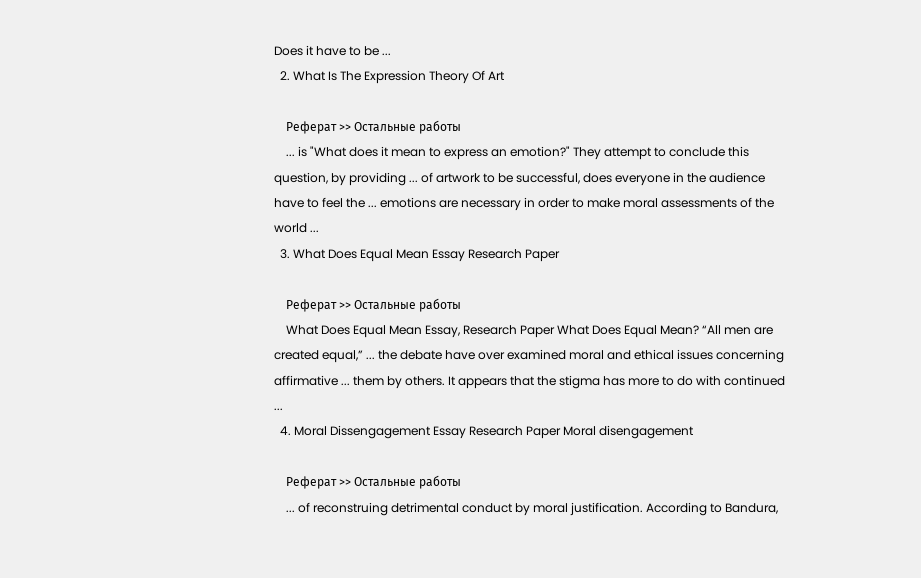Does it have to be ...
  2. What Is The Expression Theory Of Art

    Реферат >> Остальные работы
    ... is "What does it mean to express an emotion?" They attempt to conclude this question, by providing ... of artwork to be successful, does everyone in the audience have to feel the ... emotions are necessary in order to make moral assessments of the world ...
  3. What Does Equal Mean Essay Research Paper

    Реферат >> Остальные работы
    What Does Equal Mean Essay, Research Paper What Does Equal Mean? “All men are created equal,” ... the debate have over examined moral and ethical issues concerning affirmative ... them by others. It appears that the stigma has more to do with continued ...
  4. Moral Dissengagement Essay Research Paper Moral disengagement

    Реферат >> Остальные работы
    ... of reconstruing detrimental conduct by moral justification. According to Bandura,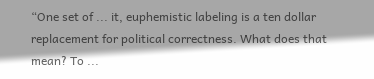“One set of ... it, euphemistic labeling is a ten dollar replacement for political correctness. What does that mean? To ...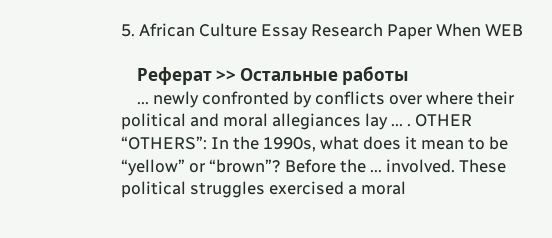5. African Culture Essay Research Paper When WEB

    Реферат >> Остальные работы
    ... newly confronted by conflicts over where their political and moral allegiances lay ... . OTHER “OTHERS”: In the 1990s, what does it mean to be “yellow” or “brown”? Before the ... involved. These political struggles exercised a moral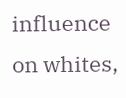influence on whites,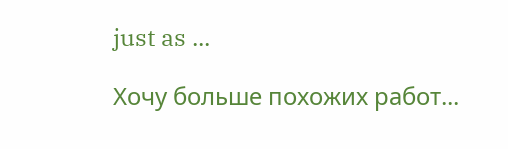just as ...

Хочу больше похожих работ...